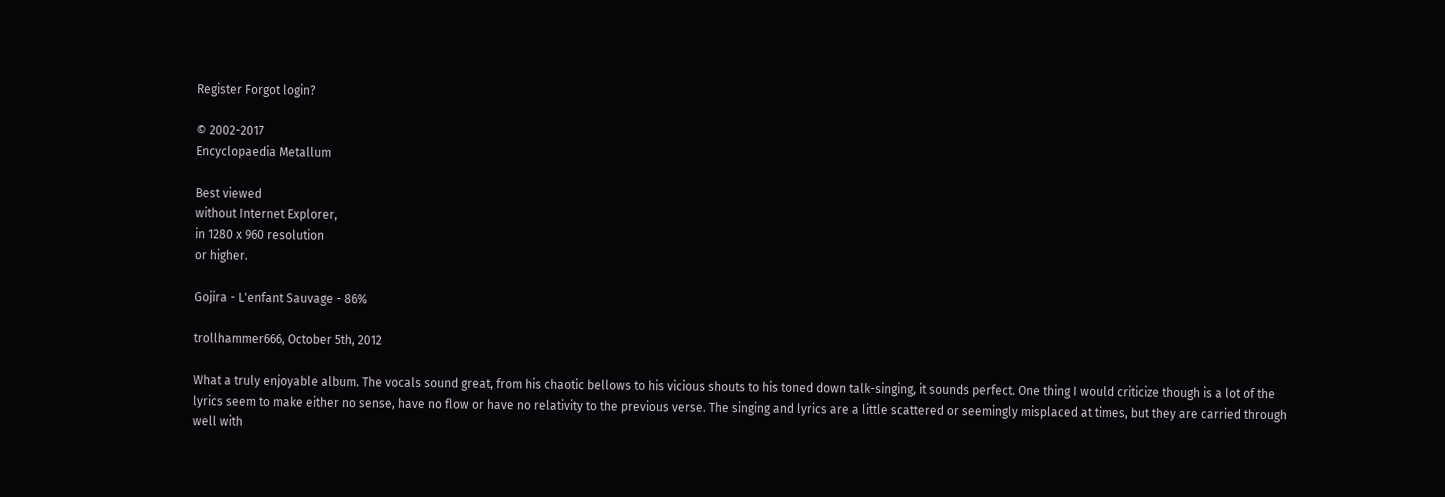Register Forgot login?

© 2002-2017
Encyclopaedia Metallum

Best viewed
without Internet Explorer,
in 1280 x 960 resolution
or higher.

Gojira - L'enfant Sauvage - 86%

trollhammer666, October 5th, 2012

What a truly enjoyable album. The vocals sound great, from his chaotic bellows to his vicious shouts to his toned down talk-singing, it sounds perfect. One thing I would criticize though is a lot of the lyrics seem to make either no sense, have no flow or have no relativity to the previous verse. The singing and lyrics are a little scattered or seemingly misplaced at times, but they are carried through well with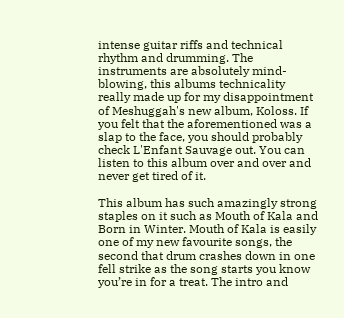intense guitar riffs and technical rhythm and drumming. The instruments are absolutely mind-blowing, this albums technicality really made up for my disappointment of Meshuggah's new album, Koloss. If you felt that the aforementioned was a slap to the face, you should probably check L'Enfant Sauvage out. You can listen to this album over and over and never get tired of it.

This album has such amazingly strong staples on it such as Mouth of Kala and Born in Winter. Mouth of Kala is easily one of my new favourite songs, the second that drum crashes down in one fell strike as the song starts you know you’re in for a treat. The intro and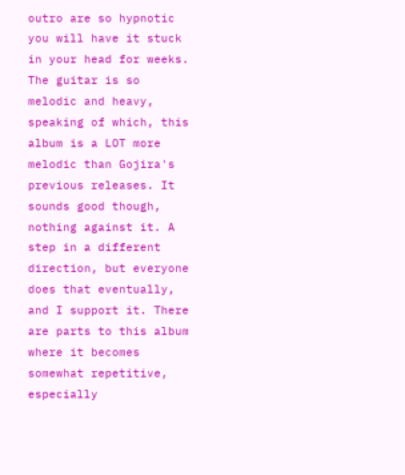outro are so hypnotic you will have it stuck in your head for weeks. The guitar is so melodic and heavy, speaking of which, this album is a LOT more melodic than Gojira's previous releases. It sounds good though, nothing against it. A step in a different direction, but everyone does that eventually, and I support it. There are parts to this album where it becomes somewhat repetitive, especially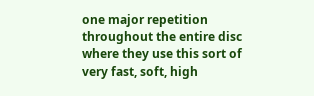one major repetition throughout the entire disc where they use this sort of very fast, soft, high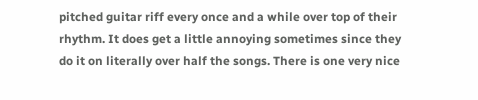pitched guitar riff every once and a while over top of their rhythm. It does get a little annoying sometimes since they do it on literally over half the songs. There is one very nice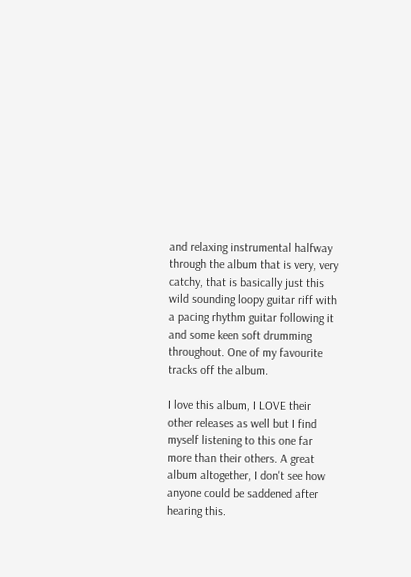and relaxing instrumental halfway through the album that is very, very catchy, that is basically just this wild sounding loopy guitar riff with a pacing rhythm guitar following it and some keen soft drumming throughout. One of my favourite tracks off the album.

I love this album, I LOVE their other releases as well but I find myself listening to this one far more than their others. A great album altogether, I don't see how anyone could be saddened after hearing this.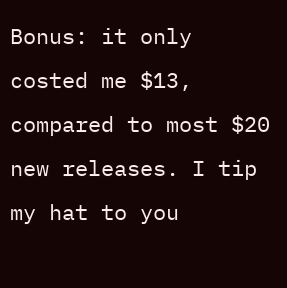Bonus: it only costed me $13, compared to most $20 new releases. I tip my hat to you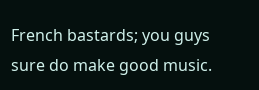French bastards; you guys sure do make good music.